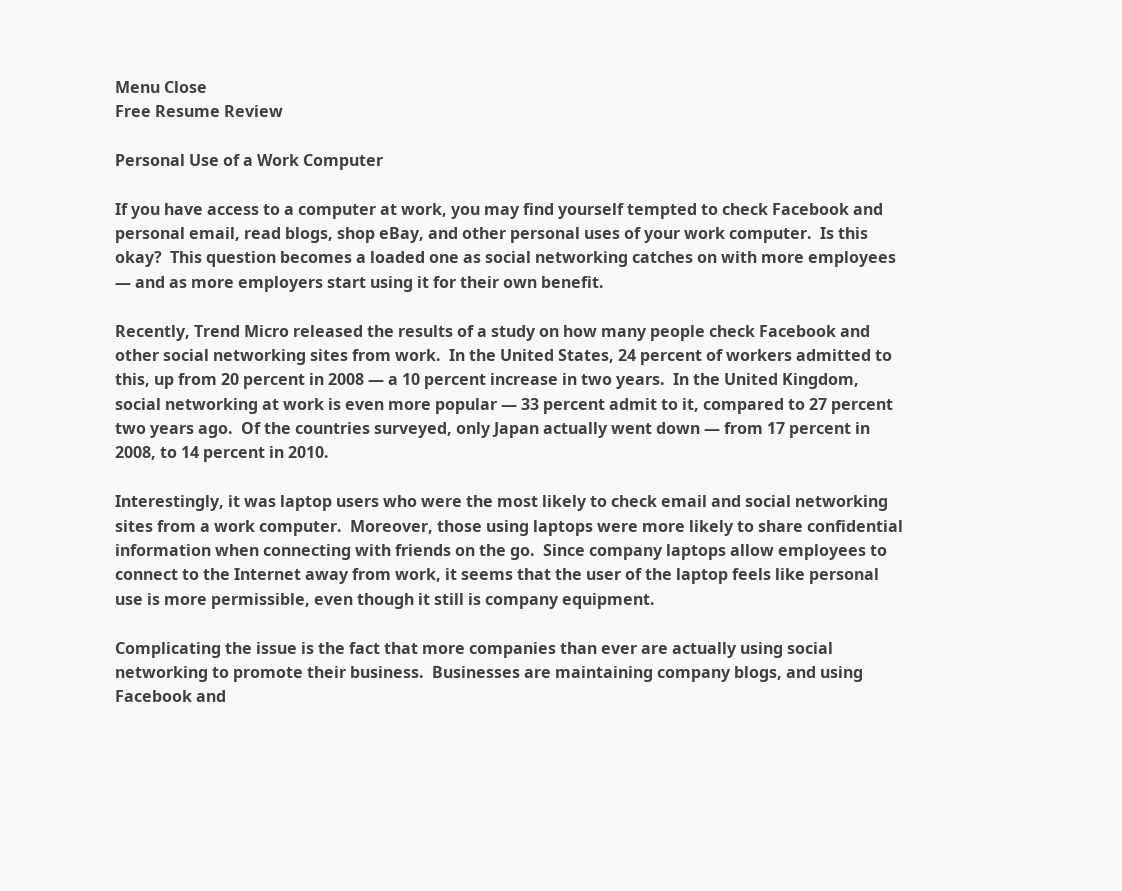Menu Close
Free Resume Review

Personal Use of a Work Computer

If you have access to a computer at work, you may find yourself tempted to check Facebook and personal email, read blogs, shop eBay, and other personal uses of your work computer.  Is this okay?  This question becomes a loaded one as social networking catches on with more employees — and as more employers start using it for their own benefit.

Recently, Trend Micro released the results of a study on how many people check Facebook and other social networking sites from work.  In the United States, 24 percent of workers admitted to this, up from 20 percent in 2008 — a 10 percent increase in two years.  In the United Kingdom, social networking at work is even more popular — 33 percent admit to it, compared to 27 percent two years ago.  Of the countries surveyed, only Japan actually went down — from 17 percent in 2008, to 14 percent in 2010.

Interestingly, it was laptop users who were the most likely to check email and social networking sites from a work computer.  Moreover, those using laptops were more likely to share confidential information when connecting with friends on the go.  Since company laptops allow employees to connect to the Internet away from work, it seems that the user of the laptop feels like personal use is more permissible, even though it still is company equipment.

Complicating the issue is the fact that more companies than ever are actually using social networking to promote their business.  Businesses are maintaining company blogs, and using Facebook and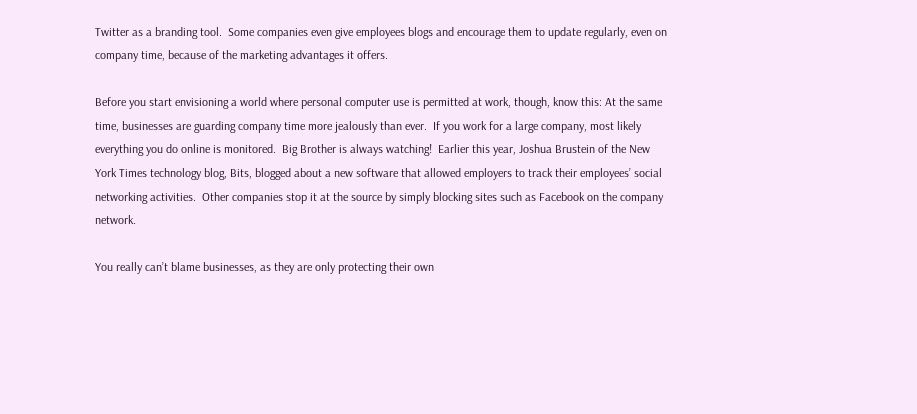Twitter as a branding tool.  Some companies even give employees blogs and encourage them to update regularly, even on company time, because of the marketing advantages it offers.

Before you start envisioning a world where personal computer use is permitted at work, though, know this: At the same time, businesses are guarding company time more jealously than ever.  If you work for a large company, most likely everything you do online is monitored.  Big Brother is always watching!  Earlier this year, Joshua Brustein of the New York Times technology blog, Bits, blogged about a new software that allowed employers to track their employees’ social networking activities.  Other companies stop it at the source by simply blocking sites such as Facebook on the company network.

You really can’t blame businesses, as they are only protecting their own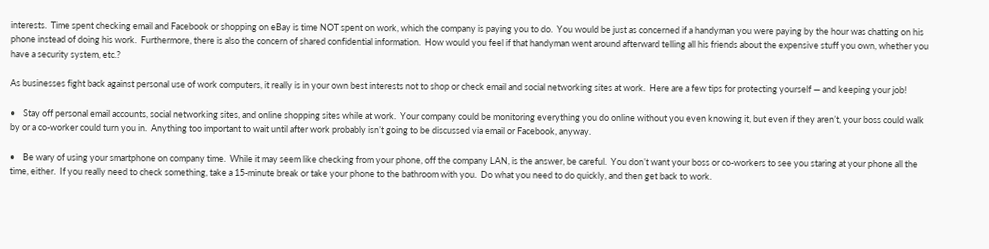interests.  Time spent checking email and Facebook or shopping on eBay is time NOT spent on work, which the company is paying you to do.  You would be just as concerned if a handyman you were paying by the hour was chatting on his phone instead of doing his work.  Furthermore, there is also the concern of shared confidential information.  How would you feel if that handyman went around afterward telling all his friends about the expensive stuff you own, whether you have a security system, etc.?

As businesses fight back against personal use of work computers, it really is in your own best interests not to shop or check email and social networking sites at work.  Here are a few tips for protecting yourself — and keeping your job!

•    Stay off personal email accounts, social networking sites, and online shopping sites while at work.  Your company could be monitoring everything you do online without you even knowing it, but even if they aren’t, your boss could walk by or a co-worker could turn you in.  Anything too important to wait until after work probably isn’t going to be discussed via email or Facebook, anyway.

•    Be wary of using your smartphone on company time.  While it may seem like checking from your phone, off the company LAN, is the answer, be careful.  You don’t want your boss or co-workers to see you staring at your phone all the time, either.  If you really need to check something, take a 15-minute break or take your phone to the bathroom with you.  Do what you need to do quickly, and then get back to work.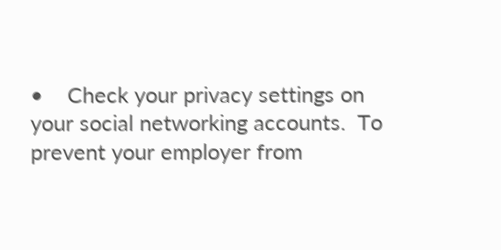•    Check your privacy settings on your social networking accounts.  To prevent your employer from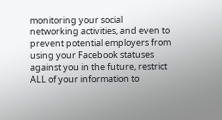monitoring your social networking activities, and even to prevent potential employers from using your Facebook statuses against you in the future, restrict ALL of your information to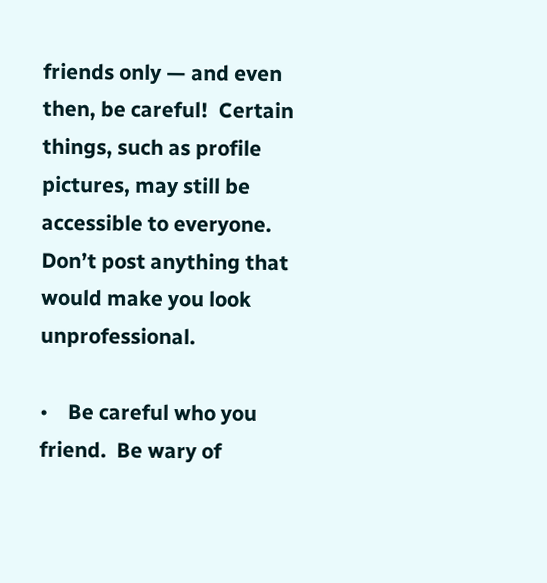friends only — and even then, be careful!  Certain things, such as profile pictures, may still be accessible to everyone.  Don’t post anything that would make you look unprofessional.

•    Be careful who you friend.  Be wary of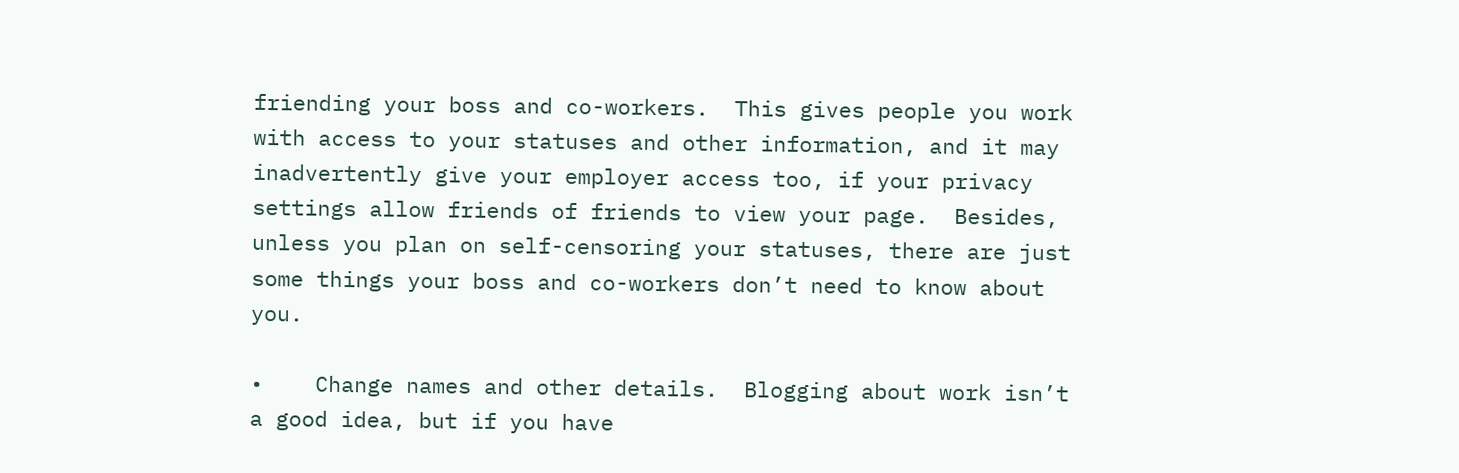friending your boss and co-workers.  This gives people you work with access to your statuses and other information, and it may inadvertently give your employer access too, if your privacy settings allow friends of friends to view your page.  Besides, unless you plan on self-censoring your statuses, there are just some things your boss and co-workers don’t need to know about you.

•    Change names and other details.  Blogging about work isn’t a good idea, but if you have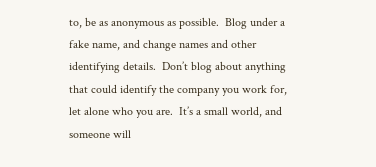to, be as anonymous as possible.  Blog under a fake name, and change names and other identifying details.  Don’t blog about anything that could identify the company you work for, let alone who you are.  It’s a small world, and someone will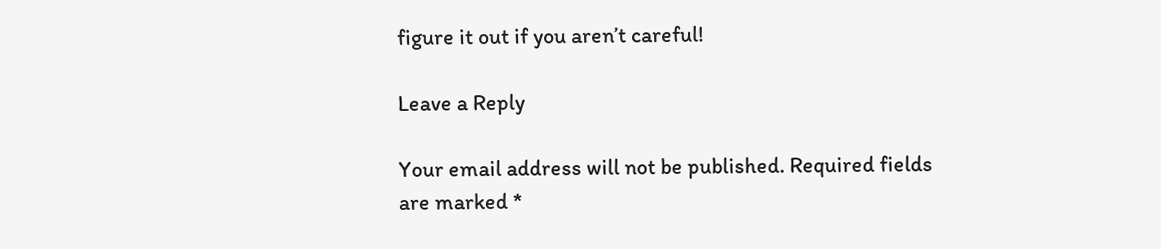figure it out if you aren’t careful!

Leave a Reply

Your email address will not be published. Required fields are marked *